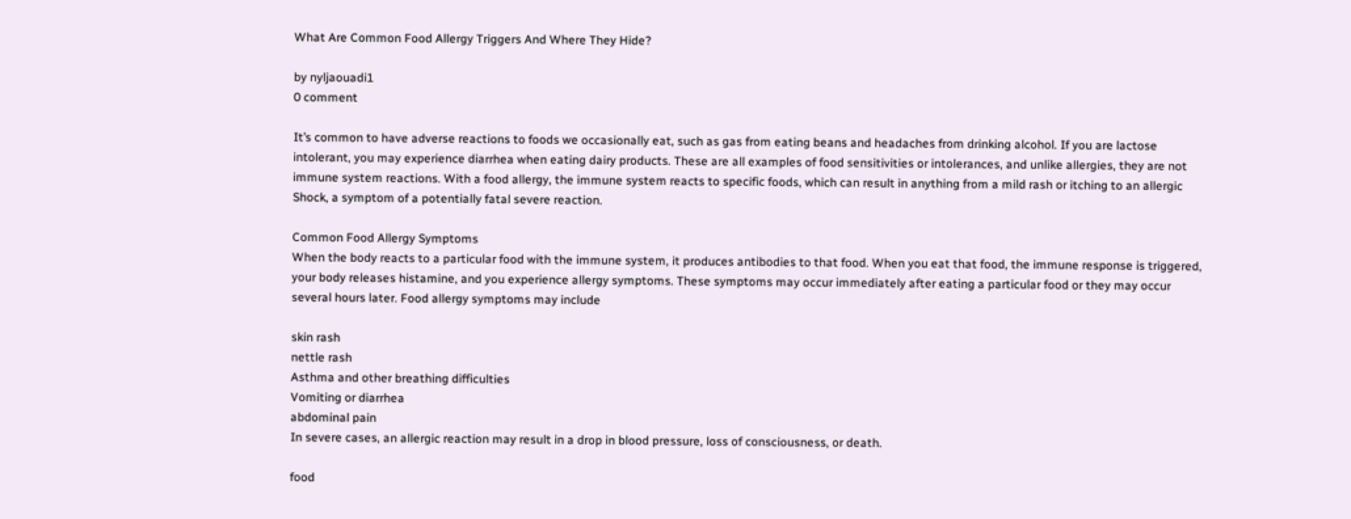What Are Common Food Allergy Triggers And Where They Hide?

by nyljaouadi1
0 comment

It’s common to have adverse reactions to foods we occasionally eat, such as gas from eating beans and headaches from drinking alcohol. If you are lactose intolerant, you may experience diarrhea when eating dairy products. These are all examples of food sensitivities or intolerances, and unlike allergies, they are not immune system reactions. With a food allergy, the immune system reacts to specific foods, which can result in anything from a mild rash or itching to an allergic Shock, a symptom of a potentially fatal severe reaction.

Common Food Allergy Symptoms
When the body reacts to a particular food with the immune system, it produces antibodies to that food. When you eat that food, the immune response is triggered, your body releases histamine, and you experience allergy symptoms. These symptoms may occur immediately after eating a particular food or they may occur several hours later. Food allergy symptoms may include

skin rash
nettle rash
Asthma and other breathing difficulties
Vomiting or diarrhea
abdominal pain
In severe cases, an allergic reaction may result in a drop in blood pressure, loss of consciousness, or death.

food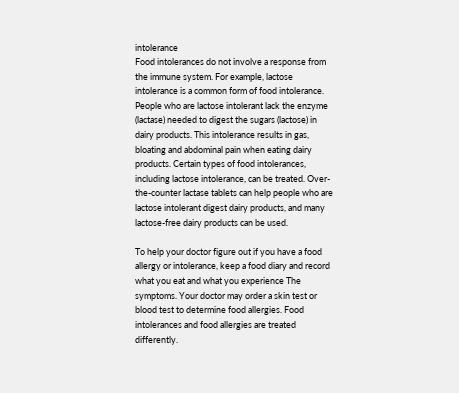intolerance
Food intolerances do not involve a response from the immune system. For example, lactose intolerance is a common form of food intolerance. People who are lactose intolerant lack the enzyme (lactase) needed to digest the sugars (lactose) in dairy products. This intolerance results in gas, bloating and abdominal pain when eating dairy products. Certain types of food intolerances, including lactose intolerance, can be treated. Over-the-counter lactase tablets can help people who are lactose intolerant digest dairy products, and many lactose-free dairy products can be used.

To help your doctor figure out if you have a food allergy or intolerance, keep a food diary and record what you eat and what you experience The symptoms. Your doctor may order a skin test or blood test to determine food allergies. Food intolerances and food allergies are treated differently.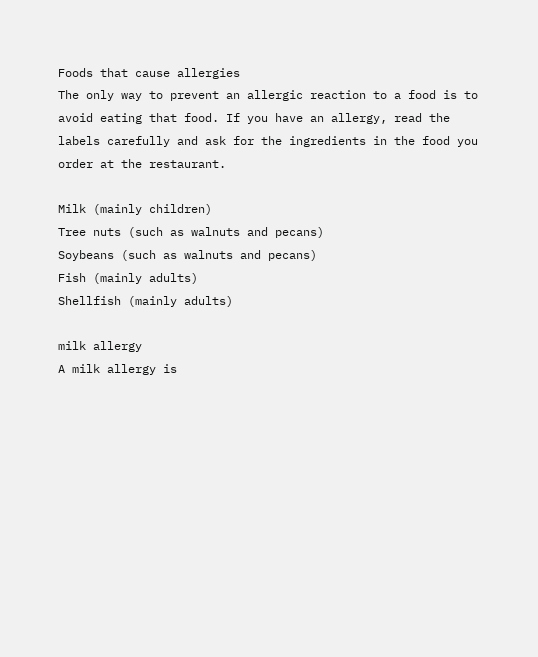Foods that cause allergies
The only way to prevent an allergic reaction to a food is to avoid eating that food. If you have an allergy, read the labels carefully and ask for the ingredients in the food you order at the restaurant.

Milk (mainly children)
Tree nuts (such as walnuts and pecans)
Soybeans (such as walnuts and pecans)
Fish (mainly adults)
Shellfish (mainly adults)

milk allergy
A milk allergy is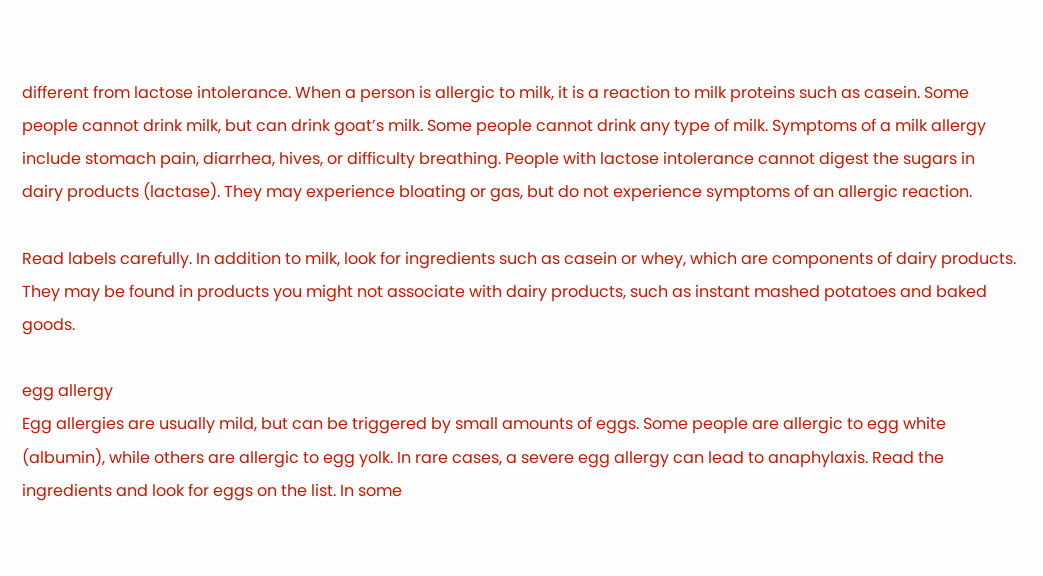different from lactose intolerance. When a person is allergic to milk, it is a reaction to milk proteins such as casein. Some people cannot drink milk, but can drink goat’s milk. Some people cannot drink any type of milk. Symptoms of a milk allergy include stomach pain, diarrhea, hives, or difficulty breathing. People with lactose intolerance cannot digest the sugars in dairy products (lactase). They may experience bloating or gas, but do not experience symptoms of an allergic reaction.

Read labels carefully. In addition to milk, look for ingredients such as casein or whey, which are components of dairy products. They may be found in products you might not associate with dairy products, such as instant mashed potatoes and baked goods.

egg allergy
Egg allergies are usually mild, but can be triggered by small amounts of eggs. Some people are allergic to egg white (albumin), while others are allergic to egg yolk. In rare cases, a severe egg allergy can lead to anaphylaxis. Read the ingredients and look for eggs on the list. In some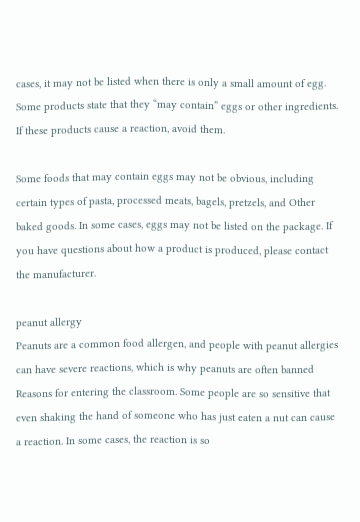cases, it may not be listed when there is only a small amount of egg. Some products state that they “may contain” eggs or other ingredients. If these products cause a reaction, avoid them.

Some foods that may contain eggs may not be obvious, including certain types of pasta, processed meats, bagels, pretzels, and Other baked goods. In some cases, eggs may not be listed on the package. If you have questions about how a product is produced, please contact the manufacturer.

peanut allergy
Peanuts are a common food allergen, and people with peanut allergies can have severe reactions, which is why peanuts are often banned Reasons for entering the classroom. Some people are so sensitive that even shaking the hand of someone who has just eaten a nut can cause a reaction. In some cases, the reaction is so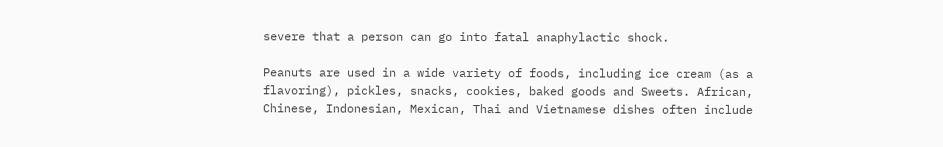severe that a person can go into fatal anaphylactic shock.

Peanuts are used in a wide variety of foods, including ice cream (as a flavoring), pickles, snacks, cookies, baked goods and Sweets. African, Chinese, Indonesian, Mexican, Thai and Vietnamese dishes often include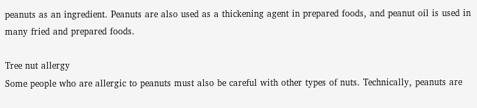peanuts as an ingredient. Peanuts are also used as a thickening agent in prepared foods, and peanut oil is used in many fried and prepared foods.

Tree nut allergy
Some people who are allergic to peanuts must also be careful with other types of nuts. Technically, peanuts are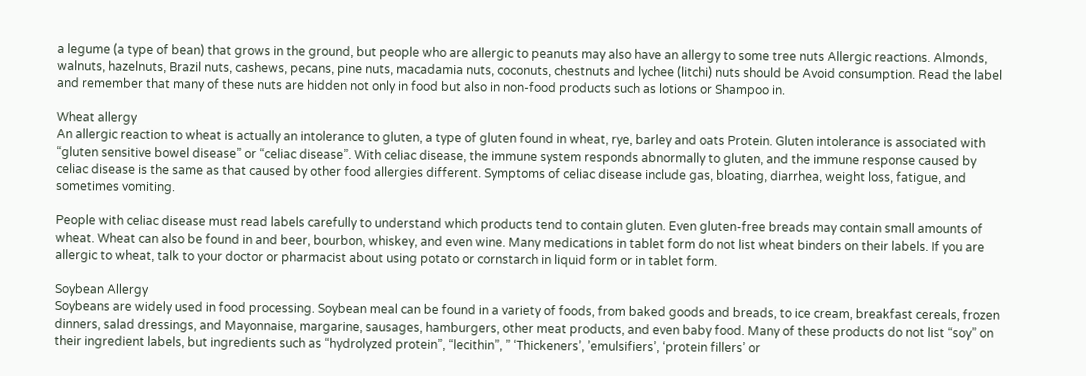a legume (a type of bean) that grows in the ground, but people who are allergic to peanuts may also have an allergy to some tree nuts Allergic reactions. Almonds, walnuts, hazelnuts, Brazil nuts, cashews, pecans, pine nuts, macadamia nuts, coconuts, chestnuts and lychee (litchi) nuts should be Avoid consumption. Read the label and remember that many of these nuts are hidden not only in food but also in non-food products such as lotions or Shampoo in.

Wheat allergy
An allergic reaction to wheat is actually an intolerance to gluten, a type of gluten found in wheat, rye, barley and oats Protein. Gluten intolerance is associated with “gluten sensitive bowel disease” or “celiac disease”. With celiac disease, the immune system responds abnormally to gluten, and the immune response caused by celiac disease is the same as that caused by other food allergies different. Symptoms of celiac disease include gas, bloating, diarrhea, weight loss, fatigue, and sometimes vomiting.

People with celiac disease must read labels carefully to understand which products tend to contain gluten. Even gluten-free breads may contain small amounts of wheat. Wheat can also be found in and beer, bourbon, whiskey, and even wine. Many medications in tablet form do not list wheat binders on their labels. If you are allergic to wheat, talk to your doctor or pharmacist about using potato or cornstarch in liquid form or in tablet form.

Soybean Allergy
Soybeans are widely used in food processing. Soybean meal can be found in a variety of foods, from baked goods and breads, to ice cream, breakfast cereals, frozen dinners, salad dressings, and Mayonnaise, margarine, sausages, hamburgers, other meat products, and even baby food. Many of these products do not list “soy” on their ingredient labels, but ingredients such as “hydrolyzed protein”, “lecithin”, ” ‘Thickeners’, ’emulsifiers’, ‘protein fillers’ or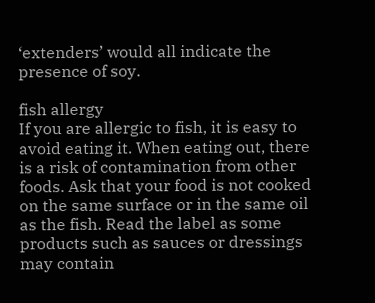‘extenders’ would all indicate the presence of soy.

fish allergy
If you are allergic to fish, it is easy to avoid eating it. When eating out, there is a risk of contamination from other foods. Ask that your food is not cooked on the same surface or in the same oil as the fish. Read the label as some products such as sauces or dressings may contain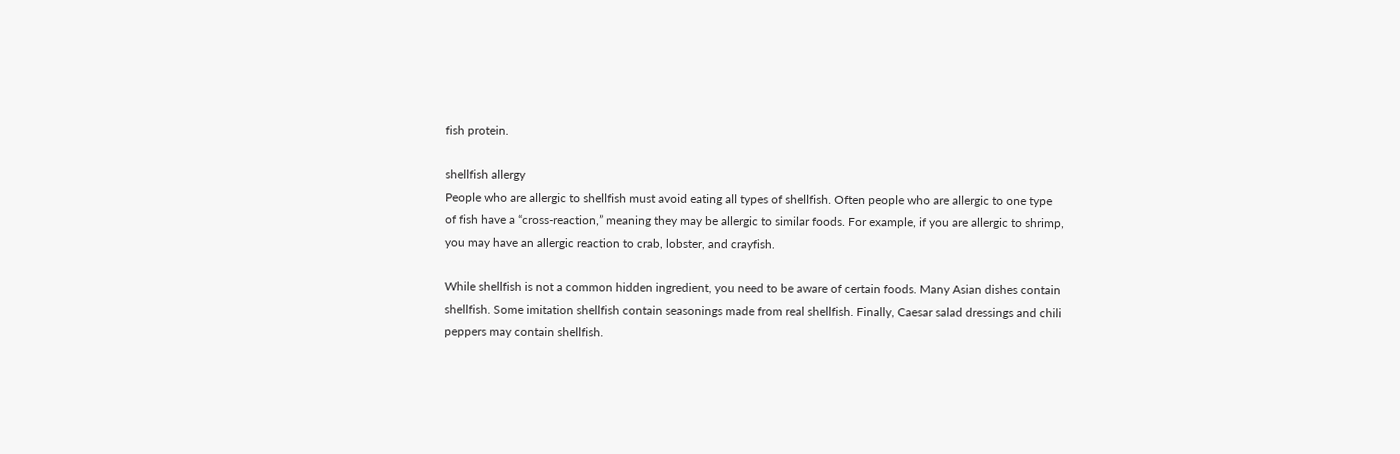fish protein.

shellfish allergy
People who are allergic to shellfish must avoid eating all types of shellfish. Often people who are allergic to one type of fish have a “cross-reaction,” meaning they may be allergic to similar foods. For example, if you are allergic to shrimp, you may have an allergic reaction to crab, lobster, and crayfish.

While shellfish is not a common hidden ingredient, you need to be aware of certain foods. Many Asian dishes contain shellfish. Some imitation shellfish contain seasonings made from real shellfish. Finally, Caesar salad dressings and chili peppers may contain shellfish.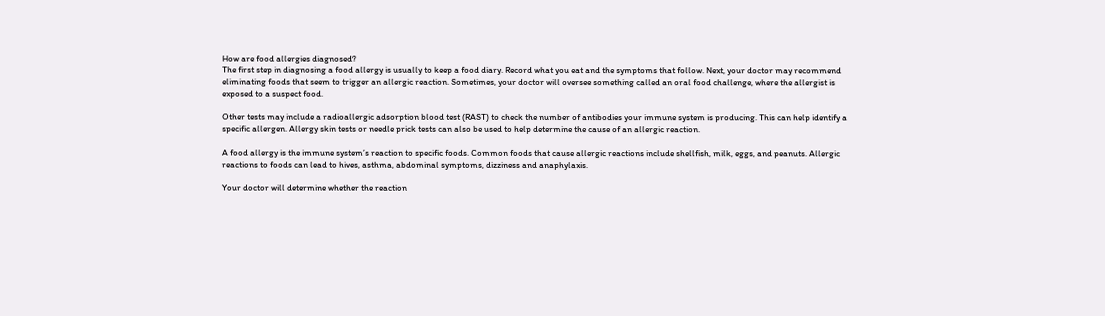How are food allergies diagnosed?
The first step in diagnosing a food allergy is usually to keep a food diary. Record what you eat and the symptoms that follow. Next, your doctor may recommend eliminating foods that seem to trigger an allergic reaction. Sometimes, your doctor will oversee something called an oral food challenge, where the allergist is exposed to a suspect food.

Other tests may include a radioallergic adsorption blood test (RAST) to check the number of antibodies your immune system is producing. This can help identify a specific allergen. Allergy skin tests or needle prick tests can also be used to help determine the cause of an allergic reaction.

A food allergy is the immune system’s reaction to specific foods. Common foods that cause allergic reactions include shellfish, milk, eggs, and peanuts. Allergic reactions to foods can lead to hives, asthma, abdominal symptoms, dizziness and anaphylaxis.

Your doctor will determine whether the reaction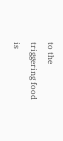to the triggering food is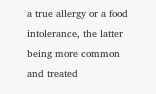a true allergy or a food intolerance, the latter being more common and treated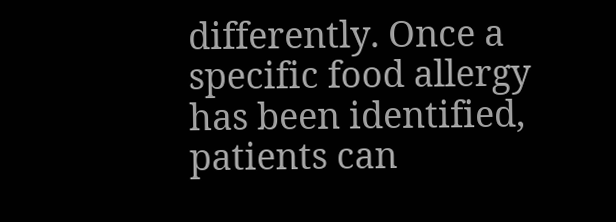differently. Once a specific food allergy has been identified, patients can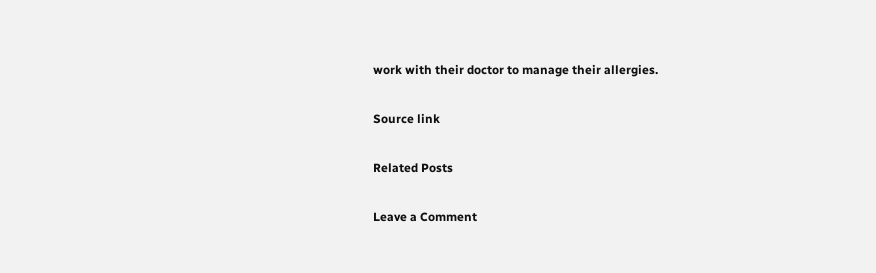work with their doctor to manage their allergies.

Source link

Related Posts

Leave a Comment